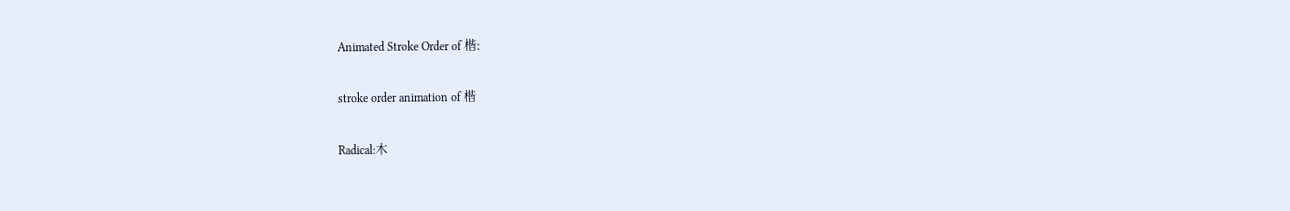Animated Stroke Order of 楷:

stroke order animation of 楷

Radical:木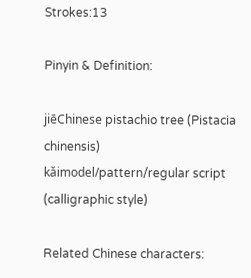Strokes:13

Pinyin & Definition:

jiēChinese pistachio tree (Pistacia chinensis)
kǎimodel/pattern/regular script (calligraphic style)

Related Chinese characters: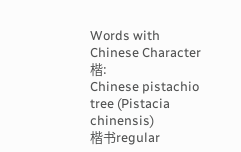Words with Chinese Character 楷:
Chinese pistachio tree (Pistacia chinensis)
楷书regular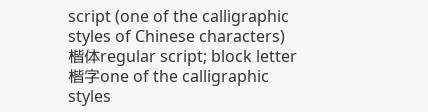script (one of the calligraphic styles of Chinese characters)
楷体regular script; block letter
楷字one of the calligraphic styles